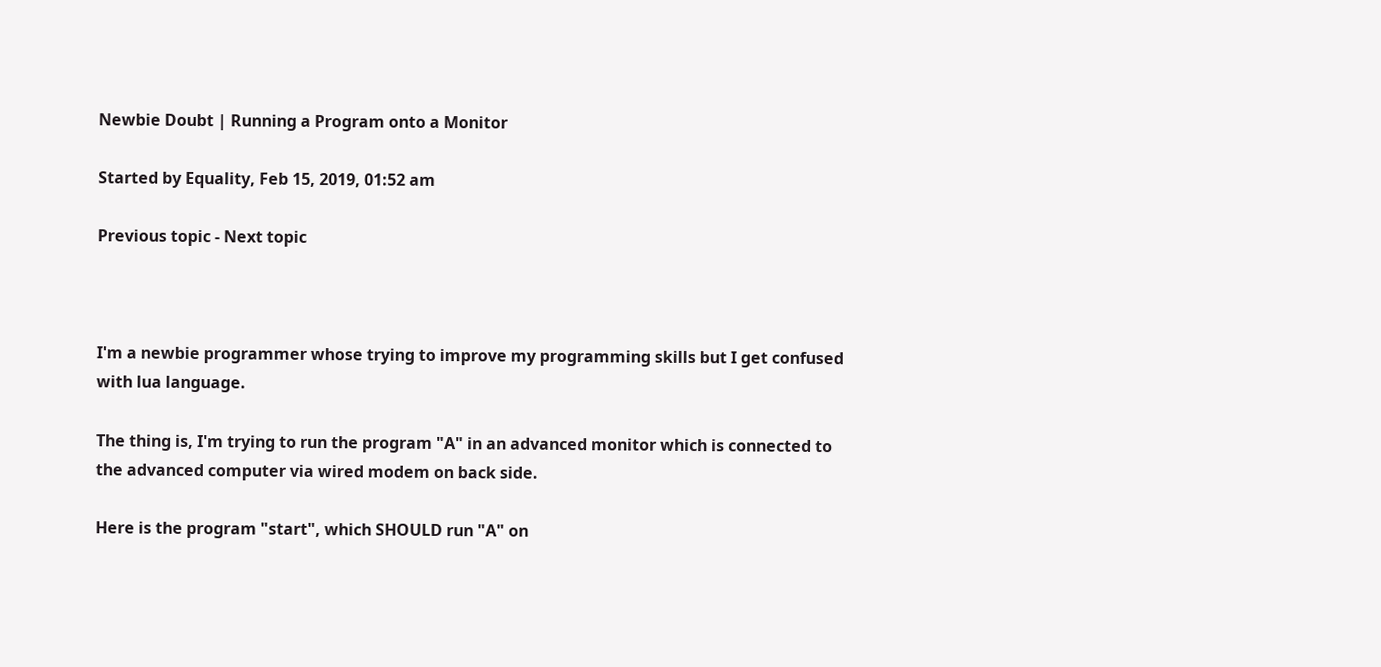Newbie Doubt | Running a Program onto a Monitor

Started by Equality, Feb 15, 2019, 01:52 am

Previous topic - Next topic



I'm a newbie programmer whose trying to improve my programming skills but I get confused with lua language.

The thing is, I'm trying to run the program "A" in an advanced monitor which is connected to the advanced computer via wired modem on back side.

Here is the program "start", which SHOULD run "A" on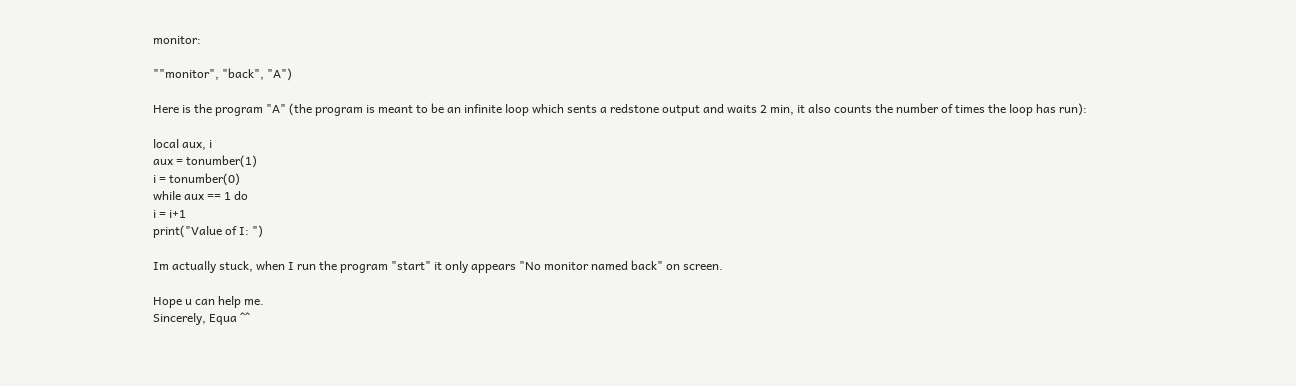monitor:

""monitor", "back", "A")

Here is the program "A" (the program is meant to be an infinite loop which sents a redstone output and waits 2 min, it also counts the number of times the loop has run):

local aux, i
aux = tonumber(1)
i = tonumber(0)
while aux == 1 do
i = i+1
print("Value of I: ")

Im actually stuck, when I run the program "start" it only appears "No monitor named back" on screen.

Hope u can help me.
Sincerely, Equa ^^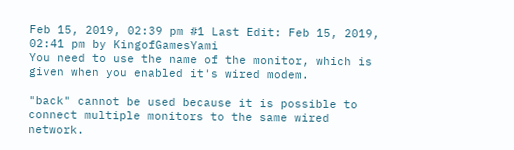Feb 15, 2019, 02:39 pm #1 Last Edit: Feb 15, 2019, 02:41 pm by KingofGamesYami
You need to use the name of the monitor, which is given when you enabled it's wired modem.

"back" cannot be used because it is possible to connect multiple monitors to the same wired network.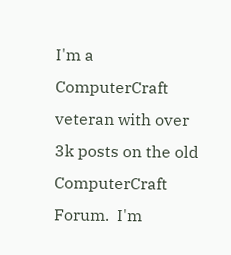I'm a ComputerCraft veteran with over 3k posts on the old ComputerCraft Forum.  I'm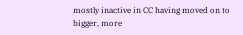mostly inactive in CC having moved on to bigger, more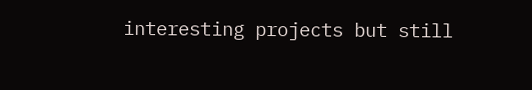interesting projects but still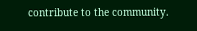contribute to the community.